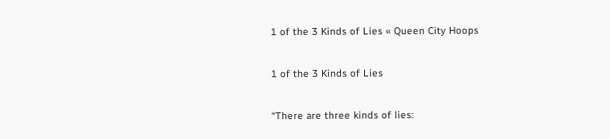1 of the 3 Kinds of Lies « Queen City Hoops

1 of the 3 Kinds of Lies

“There are three kinds of lies: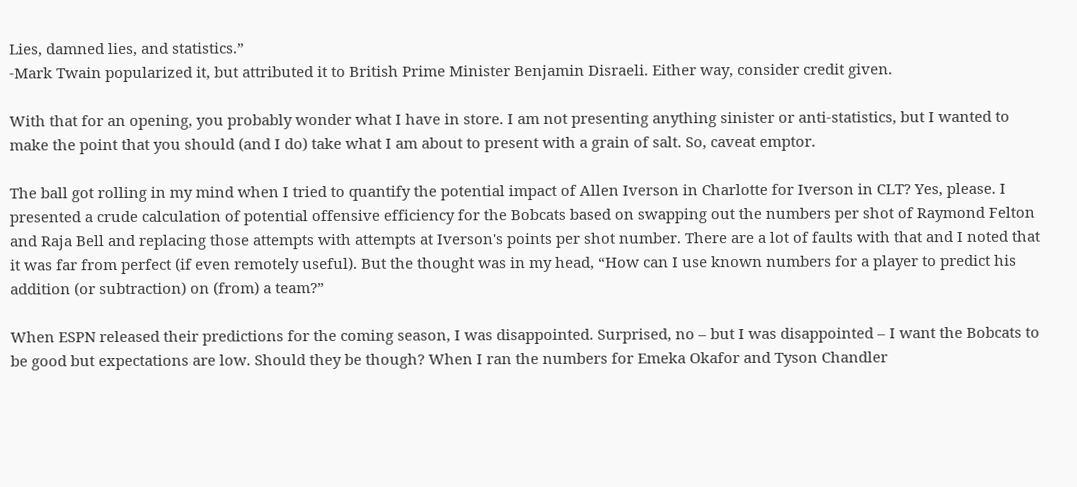Lies, damned lies, and statistics.”
-Mark Twain popularized it, but attributed it to British Prime Minister Benjamin Disraeli. Either way, consider credit given.

With that for an opening, you probably wonder what I have in store. I am not presenting anything sinister or anti-statistics, but I wanted to make the point that you should (and I do) take what I am about to present with a grain of salt. So, caveat emptor.

The ball got rolling in my mind when I tried to quantify the potential impact of Allen Iverson in Charlotte for Iverson in CLT? Yes, please. I presented a crude calculation of potential offensive efficiency for the Bobcats based on swapping out the numbers per shot of Raymond Felton and Raja Bell and replacing those attempts with attempts at Iverson's points per shot number. There are a lot of faults with that and I noted that it was far from perfect (if even remotely useful). But the thought was in my head, “How can I use known numbers for a player to predict his addition (or subtraction) on (from) a team?”

When ESPN released their predictions for the coming season, I was disappointed. Surprised, no – but I was disappointed – I want the Bobcats to be good but expectations are low. Should they be though? When I ran the numbers for Emeka Okafor and Tyson Chandler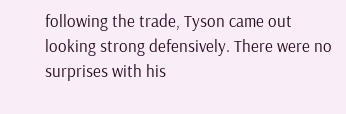following the trade, Tyson came out looking strong defensively. There were no surprises with his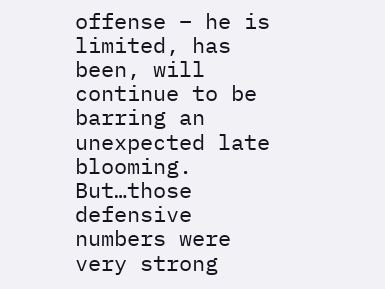offense – he is limited, has been, will continue to be barring an unexpected late blooming. But…those defensive numbers were very strong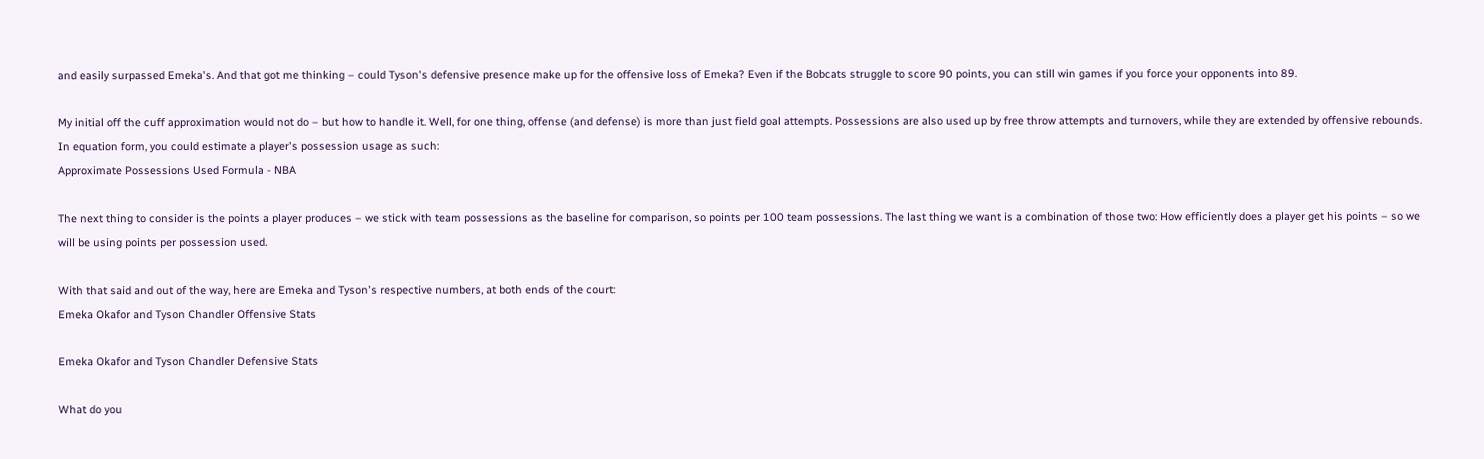and easily surpassed Emeka's. And that got me thinking – could Tyson's defensive presence make up for the offensive loss of Emeka? Even if the Bobcats struggle to score 90 points, you can still win games if you force your opponents into 89.

My initial off the cuff approximation would not do – but how to handle it. Well, for one thing, offense (and defense) is more than just field goal attempts. Possessions are also used up by free throw attempts and turnovers, while they are extended by offensive rebounds. In equation form, you could estimate a player's possession usage as such:
Approximate Possessions Used Formula - NBA

The next thing to consider is the points a player produces – we stick with team possessions as the baseline for comparison, so points per 100 team possessions. The last thing we want is a combination of those two: How efficiently does a player get his points – so we will be using points per possession used.

With that said and out of the way, here are Emeka and Tyson's respective numbers, at both ends of the court:
Emeka Okafor and Tyson Chandler Offensive Stats

Emeka Okafor and Tyson Chandler Defensive Stats

What do you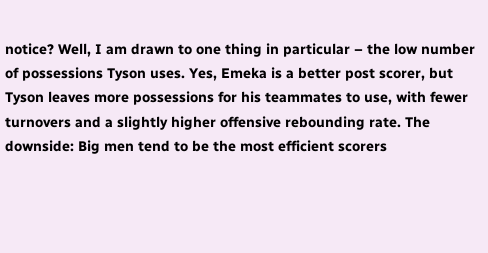notice? Well, I am drawn to one thing in particular – the low number of possessions Tyson uses. Yes, Emeka is a better post scorer, but Tyson leaves more possessions for his teammates to use, with fewer turnovers and a slightly higher offensive rebounding rate. The downside: Big men tend to be the most efficient scorers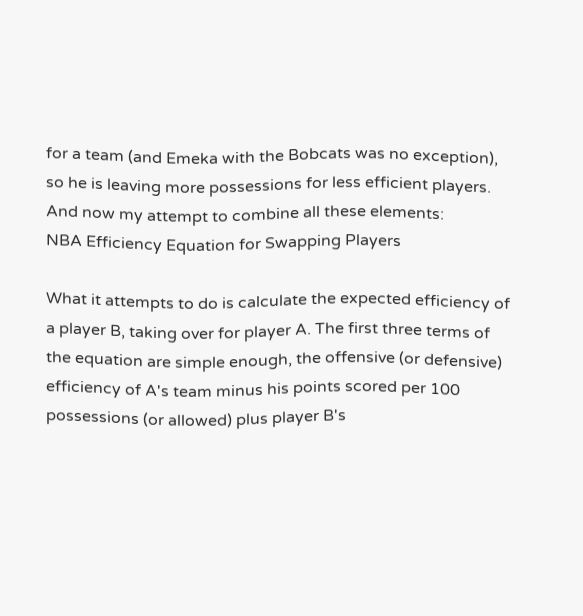for a team (and Emeka with the Bobcats was no exception), so he is leaving more possessions for less efficient players. And now my attempt to combine all these elements:
NBA Efficiency Equation for Swapping Players

What it attempts to do is calculate the expected efficiency of a player B, taking over for player A. The first three terms of the equation are simple enough, the offensive (or defensive) efficiency of A's team minus his points scored per 100 possessions (or allowed) plus player B's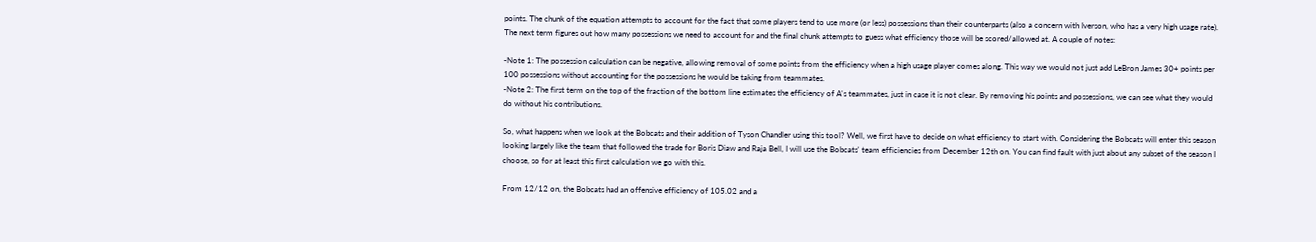points. The chunk of the equation attempts to account for the fact that some players tend to use more (or less) possessions than their counterparts (also a concern with Iverson, who has a very high usage rate). The next term figures out how many possessions we need to account for and the final chunk attempts to guess what efficiency those will be scored/allowed at. A couple of notes:

-Note 1: The possession calculation can be negative, allowing removal of some points from the efficiency when a high usage player comes along. This way we would not just add LeBron James 30+ points per 100 possessions without accounting for the possessions he would be taking from teammates.
-Note 2: The first term on the top of the fraction of the bottom line estimates the efficiency of A's teammates, just in case it is not clear. By removing his points and possessions, we can see what they would do without his contributions.

So, what happens when we look at the Bobcats and their addition of Tyson Chandler using this tool? Well, we first have to decide on what efficiency to start with. Considering the Bobcats will enter this season looking largely like the team that followed the trade for Boris Diaw and Raja Bell, I will use the Bobcats' team efficiencies from December 12th on. You can find fault with just about any subset of the season I choose, so for at least this first calculation we go with this.

From 12/12 on, the Bobcats had an offensive efficiency of 105.02 and a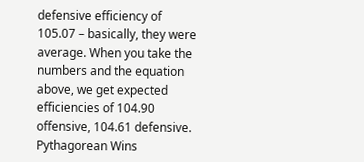defensive efficiency of 105.07 – basically, they were average. When you take the numbers and the equation above, we get expected efficiencies of 104.90 offensive, 104.61 defensive. Pythagorean Wins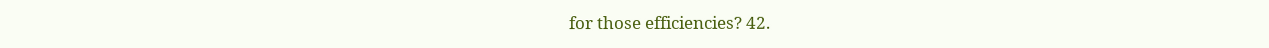for those efficiencies? 42.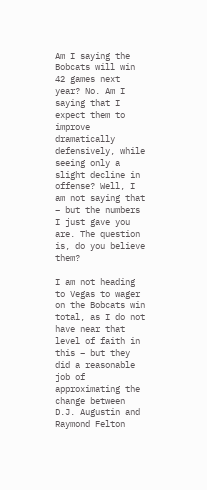Am I saying the Bobcats will win 42 games next year? No. Am I saying that I expect them to improve dramatically defensively, while seeing only a slight decline in offense? Well, I am not saying that – but the numbers I just gave you are. The question is, do you believe them?

I am not heading to Vegas to wager on the Bobcats win total, as I do not have near that level of faith in this – but they did a reasonable job of approximating the change between D.J. Augustin and Raymond Felton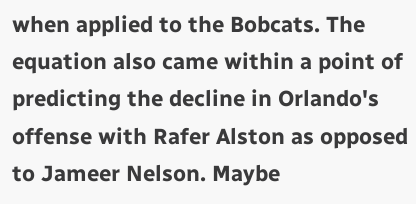when applied to the Bobcats. The equation also came within a point of predicting the decline in Orlando's offense with Rafer Alston as opposed to Jameer Nelson. Maybe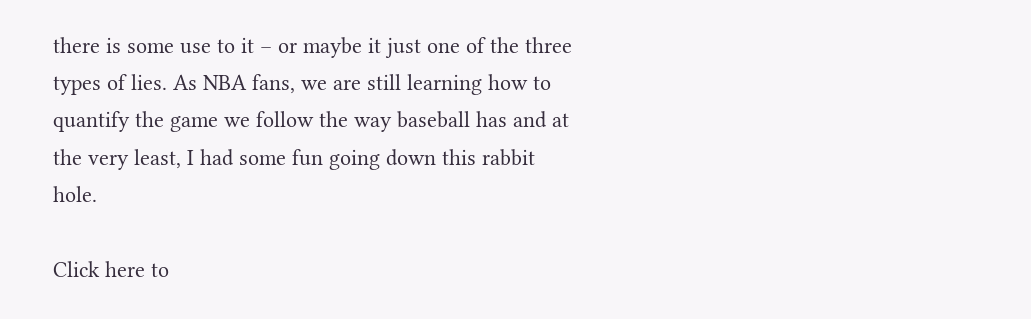there is some use to it – or maybe it just one of the three types of lies. As NBA fans, we are still learning how to quantify the game we follow the way baseball has and at the very least, I had some fun going down this rabbit hole.

Click here to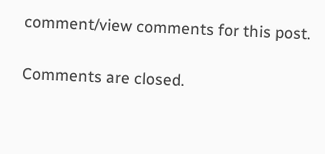comment/view comments for this post.

Comments are closed.